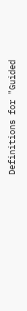Definitions for "Guided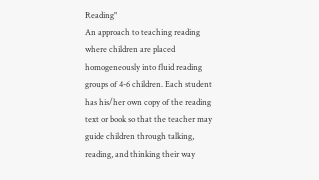Reading"
An approach to teaching reading where children are placed homogeneously into fluid reading groups of 4-6 children. Each student has his/her own copy of the reading text or book so that the teacher may guide children through talking, reading, and thinking their way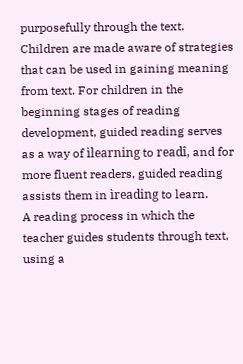purposefully through the text. Children are made aware of strategies that can be used in gaining meaning from text. For children in the beginning stages of reading development, guided reading serves as a way of ìlearning to readî, and for more fluent readers, guided reading assists them in ìreading to learn.
A reading process in which the teacher guides students through text, using a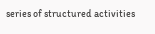series of structured activities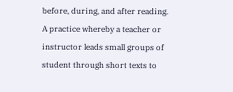before, during, and after reading.
A practice whereby a teacher or instructor leads small groups of student through short texts to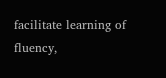facilitate learning of fluency,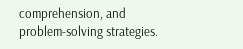comprehension, and problem-solving strategies.